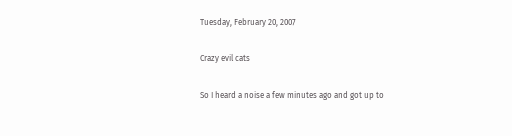Tuesday, February 20, 2007

Crazy evil cats

So I heard a noise a few minutes ago and got up to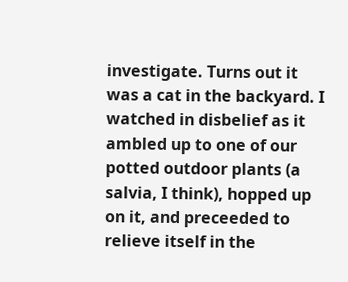investigate. Turns out it was a cat in the backyard. I watched in disbelief as it ambled up to one of our potted outdoor plants (a salvia, I think), hopped up on it, and preceeded to relieve itself in the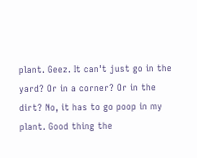plant. Geez. It can't just go in the yard? Or in a corner? Or in the dirt? No, it has to go poop in my plant. Good thing the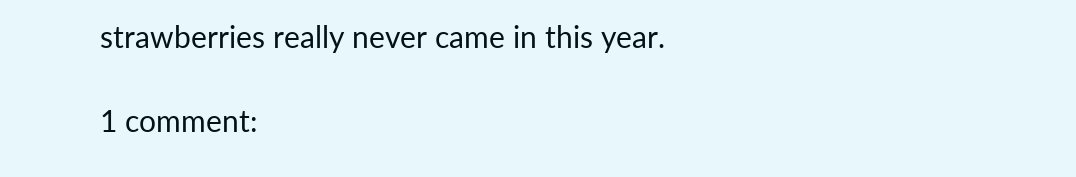strawberries really never came in this year.

1 comment: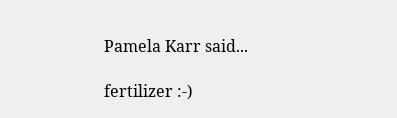Pamela Karr said...

fertilizer :-)